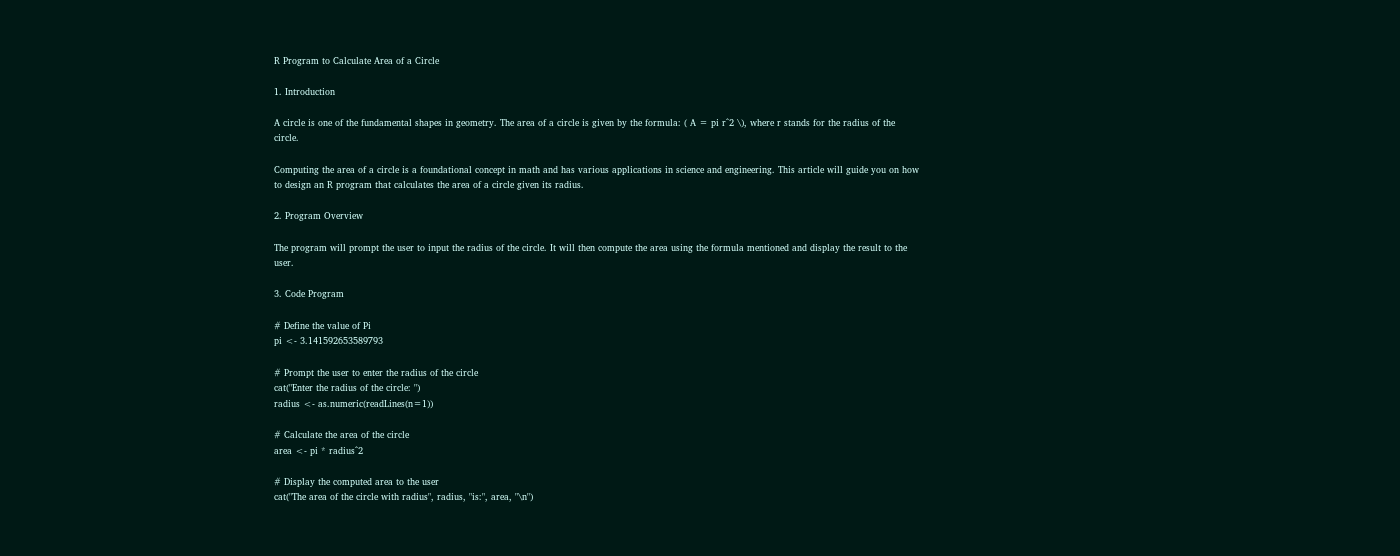R Program to Calculate Area of a Circle

1. Introduction

A circle is one of the fundamental shapes in geometry. The area of a circle is given by the formula: ( A = pi r^2 \), where r stands for the radius of the circle.

Computing the area of a circle is a foundational concept in math and has various applications in science and engineering. This article will guide you on how to design an R program that calculates the area of a circle given its radius.

2. Program Overview

The program will prompt the user to input the radius of the circle. It will then compute the area using the formula mentioned and display the result to the user.

3. Code Program

# Define the value of Pi
pi <- 3.141592653589793

# Prompt the user to enter the radius of the circle
cat("Enter the radius of the circle: ")
radius <- as.numeric(readLines(n=1))

# Calculate the area of the circle
area <- pi * radius^2

# Display the computed area to the user
cat("The area of the circle with radius", radius, "is:", area, "\n")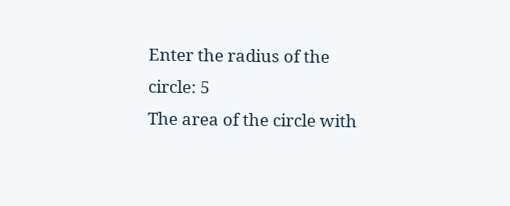Enter the radius of the circle: 5
The area of the circle with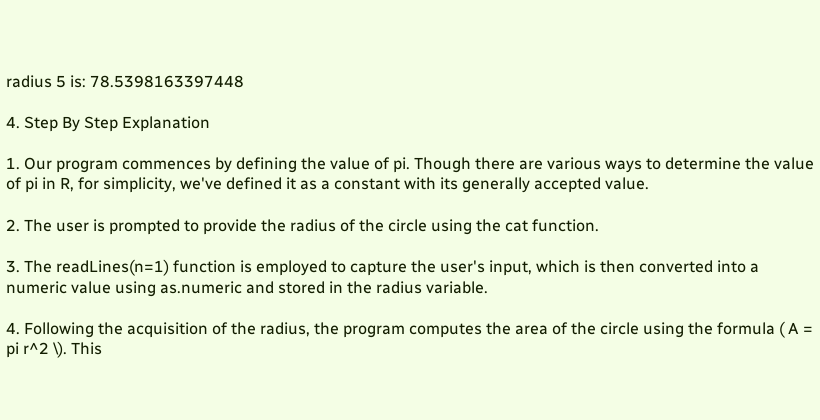radius 5 is: 78.5398163397448

4. Step By Step Explanation

1. Our program commences by defining the value of pi. Though there are various ways to determine the value of pi in R, for simplicity, we've defined it as a constant with its generally accepted value.

2. The user is prompted to provide the radius of the circle using the cat function.

3. The readLines(n=1) function is employed to capture the user's input, which is then converted into a numeric value using as.numeric and stored in the radius variable.

4. Following the acquisition of the radius, the program computes the area of the circle using the formula ( A = pi r^2 \). This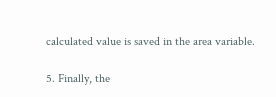calculated value is saved in the area variable.

5. Finally, the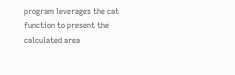program leverages the cat function to present the calculated area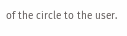of the circle to the user.